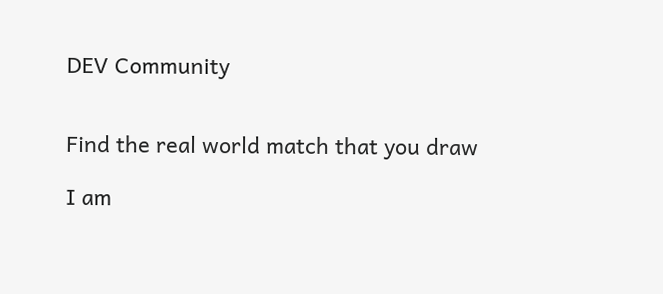DEV Community


Find the real world match that you draw

I am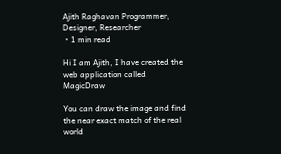Ajith Raghavan Programmer, Designer, Researcher
・1 min read

Hi I am Ajith, I have created the web application called MagicDraw

You can draw the image and find the near exact match of the real world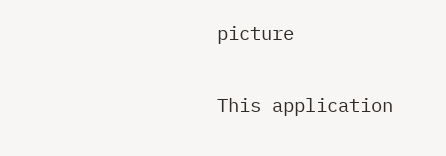picture

This application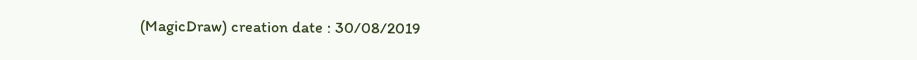(MagicDraw) creation date : 30/08/2019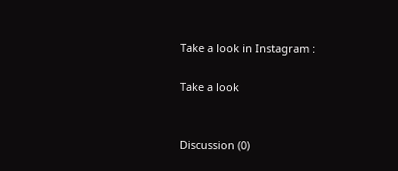Take a look in Instagram :

Take a look


Discussion (0)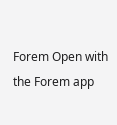Forem Open with the Forem app